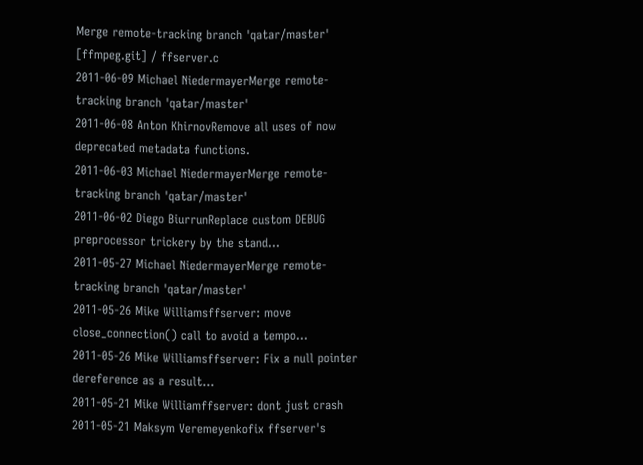Merge remote-tracking branch 'qatar/master'
[ffmpeg.git] / ffserver.c
2011-06-09 Michael NiedermayerMerge remote-tracking branch 'qatar/master'
2011-06-08 Anton KhirnovRemove all uses of now deprecated metadata functions.
2011-06-03 Michael NiedermayerMerge remote-tracking branch 'qatar/master'
2011-06-02 Diego BiurrunReplace custom DEBUG preprocessor trickery by the stand...
2011-05-27 Michael NiedermayerMerge remote-tracking branch 'qatar/master'
2011-05-26 Mike Williamsffserver: move close_connection() call to avoid a tempo...
2011-05-26 Mike Williamsffserver: Fix a null pointer dereference as a result...
2011-05-21 Mike Williamffserver: dont just crash
2011-05-21 Maksym Veremeyenkofix ffserver's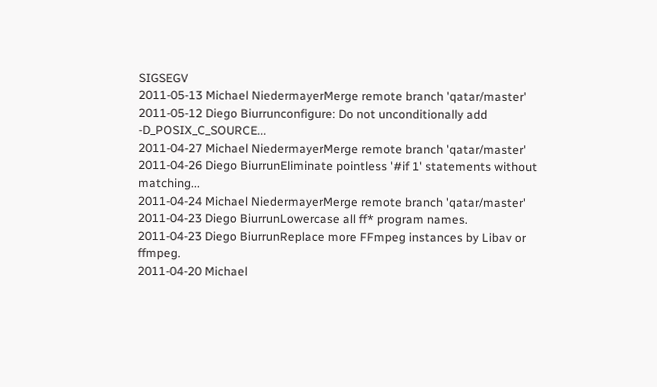SIGSEGV
2011-05-13 Michael NiedermayerMerge remote branch 'qatar/master'
2011-05-12 Diego Biurrunconfigure: Do not unconditionally add -D_POSIX_C_SOURCE...
2011-04-27 Michael NiedermayerMerge remote branch 'qatar/master'
2011-04-26 Diego BiurrunEliminate pointless '#if 1' statements without matching...
2011-04-24 Michael NiedermayerMerge remote branch 'qatar/master'
2011-04-23 Diego BiurrunLowercase all ff* program names.
2011-04-23 Diego BiurrunReplace more FFmpeg instances by Libav or ffmpeg.
2011-04-20 Michael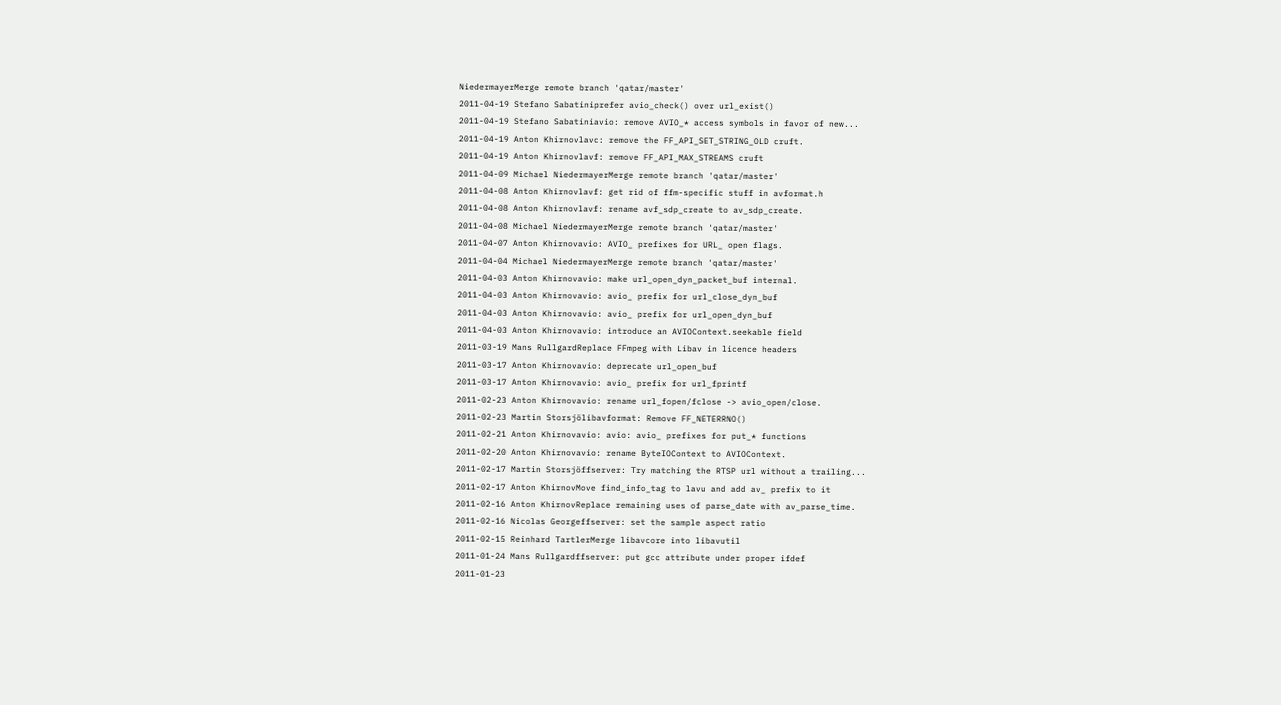NiedermayerMerge remote branch 'qatar/master'
2011-04-19 Stefano Sabatiniprefer avio_check() over url_exist()
2011-04-19 Stefano Sabatiniavio: remove AVIO_* access symbols in favor of new...
2011-04-19 Anton Khirnovlavc: remove the FF_API_SET_STRING_OLD cruft.
2011-04-19 Anton Khirnovlavf: remove FF_API_MAX_STREAMS cruft
2011-04-09 Michael NiedermayerMerge remote branch 'qatar/master'
2011-04-08 Anton Khirnovlavf: get rid of ffm-specific stuff in avformat.h
2011-04-08 Anton Khirnovlavf: rename avf_sdp_create to av_sdp_create.
2011-04-08 Michael NiedermayerMerge remote branch 'qatar/master'
2011-04-07 Anton Khirnovavio: AVIO_ prefixes for URL_ open flags.
2011-04-04 Michael NiedermayerMerge remote branch 'qatar/master'
2011-04-03 Anton Khirnovavio: make url_open_dyn_packet_buf internal.
2011-04-03 Anton Khirnovavio: avio_ prefix for url_close_dyn_buf
2011-04-03 Anton Khirnovavio: avio_ prefix for url_open_dyn_buf
2011-04-03 Anton Khirnovavio: introduce an AVIOContext.seekable field
2011-03-19 Mans RullgardReplace FFmpeg with Libav in licence headers
2011-03-17 Anton Khirnovavio: deprecate url_open_buf
2011-03-17 Anton Khirnovavio: avio_ prefix for url_fprintf
2011-02-23 Anton Khirnovavio: rename url_fopen/fclose -> avio_open/close.
2011-02-23 Martin Storsjölibavformat: Remove FF_NETERRNO()
2011-02-21 Anton Khirnovavio: avio: avio_ prefixes for put_* functions
2011-02-20 Anton Khirnovavio: rename ByteIOContext to AVIOContext.
2011-02-17 Martin Storsjöffserver: Try matching the RTSP url without a trailing...
2011-02-17 Anton KhirnovMove find_info_tag to lavu and add av_ prefix to it
2011-02-16 Anton KhirnovReplace remaining uses of parse_date with av_parse_time.
2011-02-16 Nicolas Georgeffserver: set the sample aspect ratio
2011-02-15 Reinhard TartlerMerge libavcore into libavutil
2011-01-24 Mans Rullgardffserver: put gcc attribute under proper ifdef
2011-01-23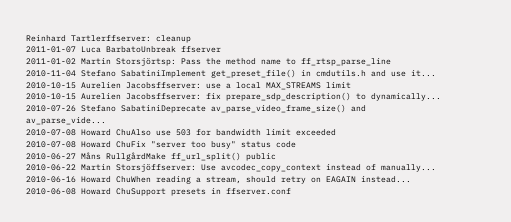Reinhard Tartlerffserver: cleanup
2011-01-07 Luca BarbatoUnbreak ffserver
2011-01-02 Martin Storsjörtsp: Pass the method name to ff_rtsp_parse_line
2010-11-04 Stefano SabatiniImplement get_preset_file() in cmdutils.h and use it...
2010-10-15 Aurelien Jacobsffserver: use a local MAX_STREAMS limit
2010-10-15 Aurelien Jacobsffserver: fix prepare_sdp_description() to dynamically...
2010-07-26 Stefano SabatiniDeprecate av_parse_video_frame_size() and av_parse_vide...
2010-07-08 Howard ChuAlso use 503 for bandwidth limit exceeded
2010-07-08 Howard ChuFix "server too busy" status code
2010-06-27 Måns RullgårdMake ff_url_split() public
2010-06-22 Martin Storsjöffserver: Use avcodec_copy_context instead of manually...
2010-06-16 Howard ChuWhen reading a stream, should retry on EAGAIN instead...
2010-06-08 Howard ChuSupport presets in ffserver.conf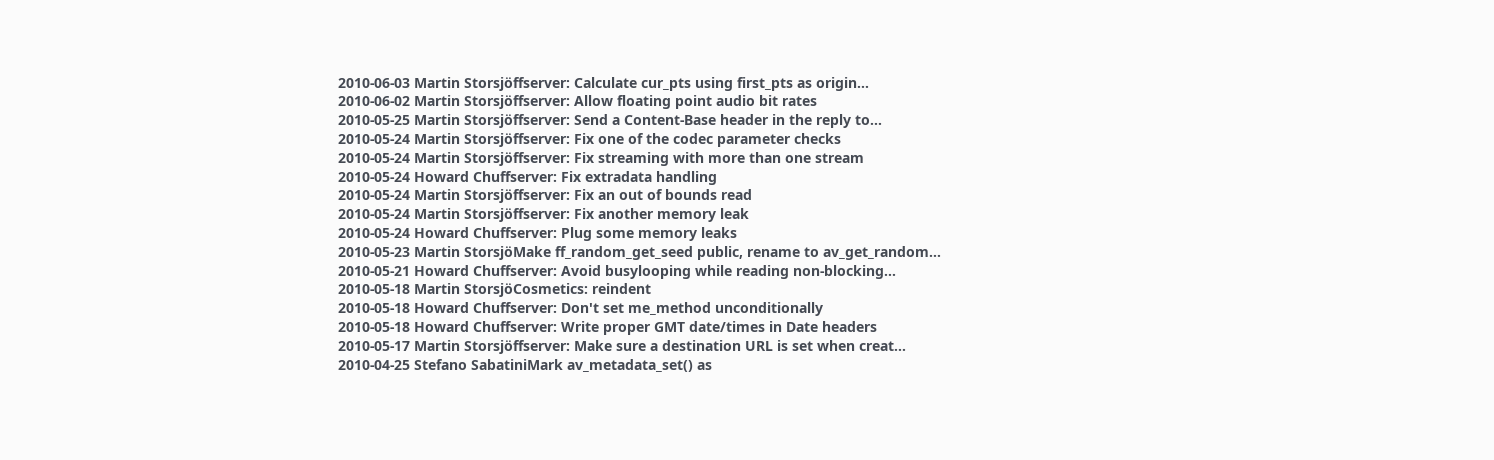2010-06-03 Martin Storsjöffserver: Calculate cur_pts using first_pts as origin...
2010-06-02 Martin Storsjöffserver: Allow floating point audio bit rates
2010-05-25 Martin Storsjöffserver: Send a Content-Base header in the reply to...
2010-05-24 Martin Storsjöffserver: Fix one of the codec parameter checks
2010-05-24 Martin Storsjöffserver: Fix streaming with more than one stream
2010-05-24 Howard Chuffserver: Fix extradata handling
2010-05-24 Martin Storsjöffserver: Fix an out of bounds read
2010-05-24 Martin Storsjöffserver: Fix another memory leak
2010-05-24 Howard Chuffserver: Plug some memory leaks
2010-05-23 Martin StorsjöMake ff_random_get_seed public, rename to av_get_random...
2010-05-21 Howard Chuffserver: Avoid busylooping while reading non-blocking...
2010-05-18 Martin StorsjöCosmetics: reindent
2010-05-18 Howard Chuffserver: Don't set me_method unconditionally
2010-05-18 Howard Chuffserver: Write proper GMT date/times in Date headers
2010-05-17 Martin Storsjöffserver: Make sure a destination URL is set when creat...
2010-04-25 Stefano SabatiniMark av_metadata_set() as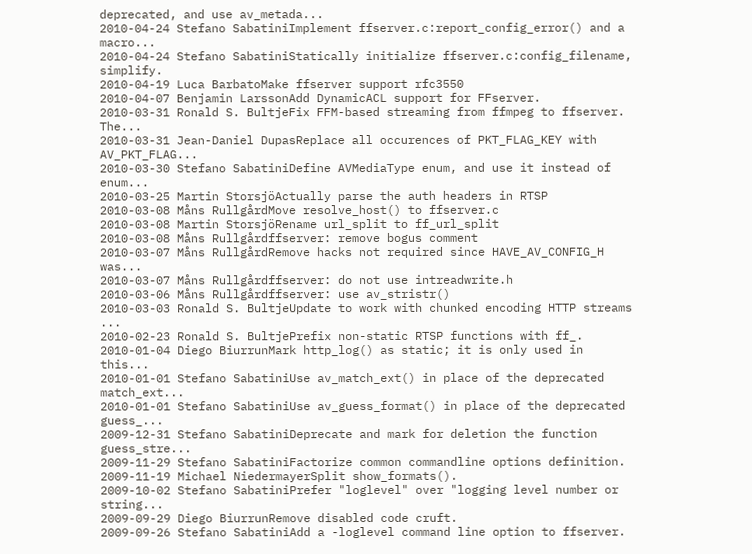deprecated, and use av_metada...
2010-04-24 Stefano SabatiniImplement ffserver.c:report_config_error() and a macro...
2010-04-24 Stefano SabatiniStatically initialize ffserver.c:config_filename, simplify.
2010-04-19 Luca BarbatoMake ffserver support rfc3550
2010-04-07 Benjamin LarssonAdd DynamicACL support for FFserver.
2010-03-31 Ronald S. BultjeFix FFM-based streaming from ffmpeg to ffserver. The...
2010-03-31 Jean-Daniel DupasReplace all occurences of PKT_FLAG_KEY with AV_PKT_FLAG...
2010-03-30 Stefano SabatiniDefine AVMediaType enum, and use it instead of enum...
2010-03-25 Martin StorsjöActually parse the auth headers in RTSP
2010-03-08 Måns RullgårdMove resolve_host() to ffserver.c
2010-03-08 Martin StorsjöRename url_split to ff_url_split
2010-03-08 Måns Rullgårdffserver: remove bogus comment
2010-03-07 Måns RullgårdRemove hacks not required since HAVE_AV_CONFIG_H was...
2010-03-07 Måns Rullgårdffserver: do not use intreadwrite.h
2010-03-06 Måns Rullgårdffserver: use av_stristr()
2010-03-03 Ronald S. BultjeUpdate to work with chunked encoding HTTP streams ...
2010-02-23 Ronald S. BultjePrefix non-static RTSP functions with ff_.
2010-01-04 Diego BiurrunMark http_log() as static; it is only used in this...
2010-01-01 Stefano SabatiniUse av_match_ext() in place of the deprecated match_ext...
2010-01-01 Stefano SabatiniUse av_guess_format() in place of the deprecated guess_...
2009-12-31 Stefano SabatiniDeprecate and mark for deletion the function guess_stre...
2009-11-29 Stefano SabatiniFactorize common commandline options definition.
2009-11-19 Michael NiedermayerSplit show_formats().
2009-10-02 Stefano SabatiniPrefer "loglevel" over "logging level number or string...
2009-09-29 Diego BiurrunRemove disabled code cruft.
2009-09-26 Stefano SabatiniAdd a -loglevel command line option to ffserver.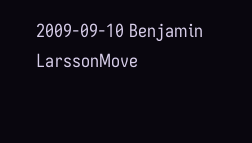2009-09-10 Benjamin LarssonMove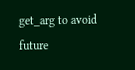get_arg to avoid future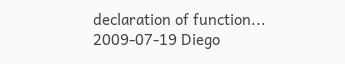declaration of function...
2009-07-19 Diego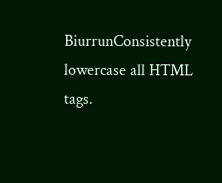BiurrunConsistently lowercase all HTML tags.